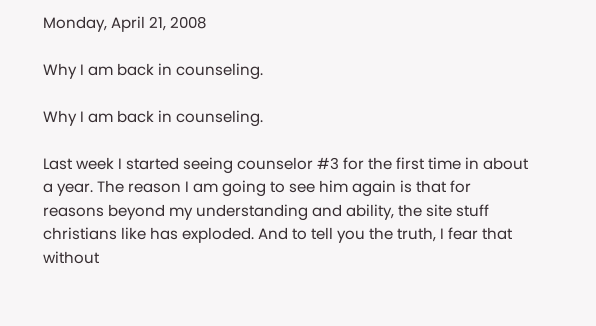Monday, April 21, 2008

Why I am back in counseling.

Why I am back in counseling.

Last week I started seeing counselor #3 for the first time in about a year. The reason I am going to see him again is that for reasons beyond my understanding and ability, the site stuff christians like has exploded. And to tell you the truth, I fear that without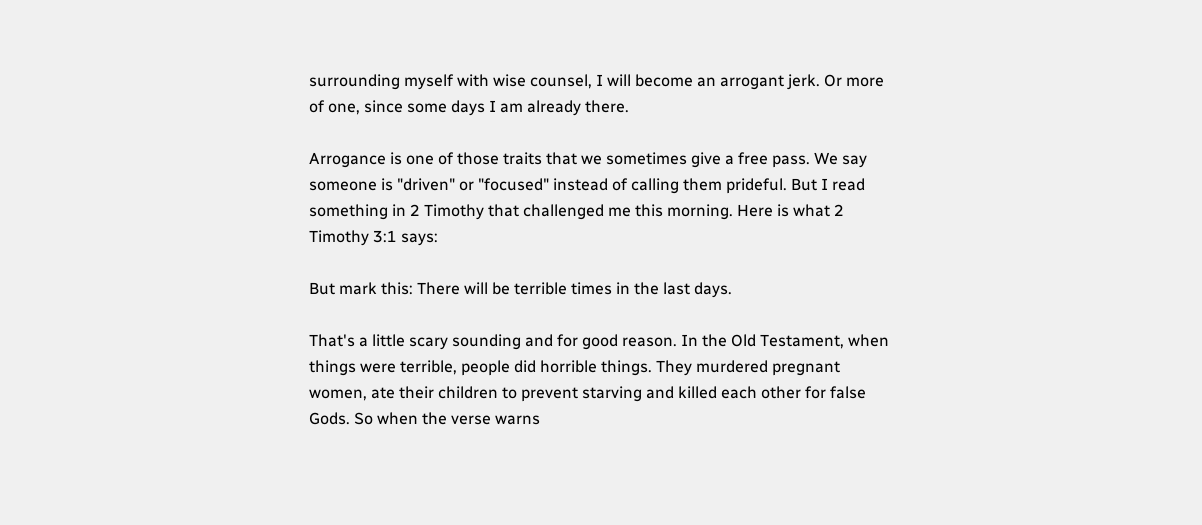surrounding myself with wise counsel, I will become an arrogant jerk. Or more of one, since some days I am already there.

Arrogance is one of those traits that we sometimes give a free pass. We say someone is "driven" or "focused" instead of calling them prideful. But I read something in 2 Timothy that challenged me this morning. Here is what 2 Timothy 3:1 says:

But mark this: There will be terrible times in the last days.

That's a little scary sounding and for good reason. In the Old Testament, when things were terrible, people did horrible things. They murdered pregnant women, ate their children to prevent starving and killed each other for false Gods. So when the verse warns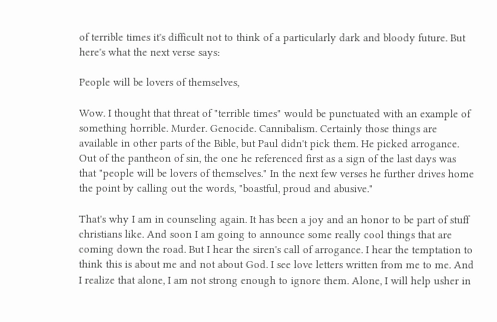of terrible times it's difficult not to think of a particularly dark and bloody future. But here's what the next verse says:

People will be lovers of themselves,

Wow. I thought that threat of "terrible times" would be punctuated with an example of something horrible. Murder. Genocide. Cannibalism. Certainly those things are available in other parts of the Bible, but Paul didn't pick them. He picked arrogance. Out of the pantheon of sin, the one he referenced first as a sign of the last days was that "people will be lovers of themselves." In the next few verses he further drives home the point by calling out the words, "boastful, proud and abusive."

That's why I am in counseling again. It has been a joy and an honor to be part of stuff christians like. And soon I am going to announce some really cool things that are coming down the road. But I hear the siren's call of arrogance. I hear the temptation to think this is about me and not about God. I see love letters written from me to me. And I realize that alone, I am not strong enough to ignore them. Alone, I will help usher in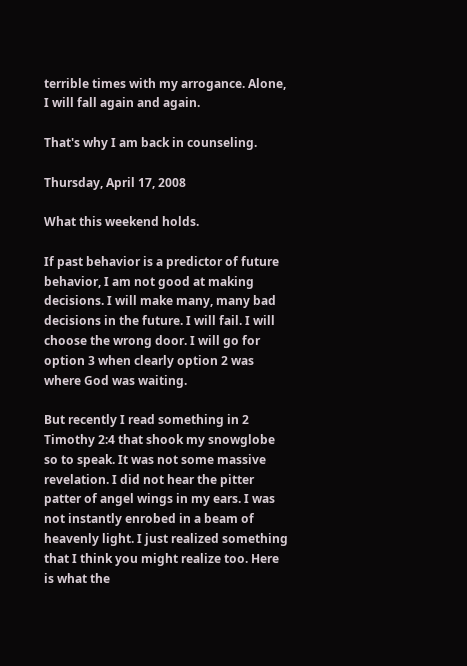terrible times with my arrogance. Alone, I will fall again and again.

That's why I am back in counseling.

Thursday, April 17, 2008

What this weekend holds.

If past behavior is a predictor of future behavior, I am not good at making decisions. I will make many, many bad decisions in the future. I will fail. I will choose the wrong door. I will go for option 3 when clearly option 2 was where God was waiting.

But recently I read something in 2 Timothy 2:4 that shook my snowglobe so to speak. It was not some massive revelation. I did not hear the pitter patter of angel wings in my ears. I was not instantly enrobed in a beam of heavenly light. I just realized something that I think you might realize too. Here is what the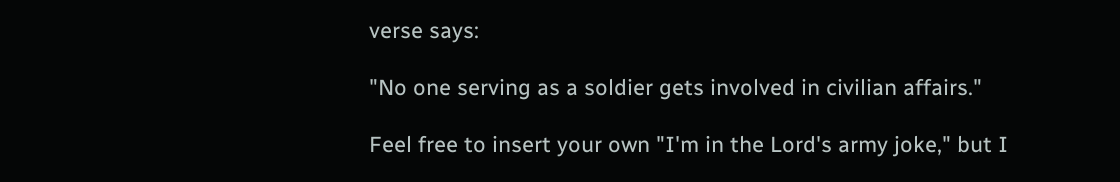verse says:

"No one serving as a soldier gets involved in civilian affairs."

Feel free to insert your own "I'm in the Lord's army joke," but I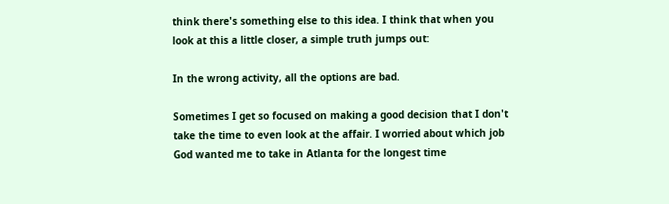think there's something else to this idea. I think that when you look at this a little closer, a simple truth jumps out:

In the wrong activity, all the options are bad.

Sometimes I get so focused on making a good decision that I don't take the time to even look at the affair. I worried about which job God wanted me to take in Atlanta for the longest time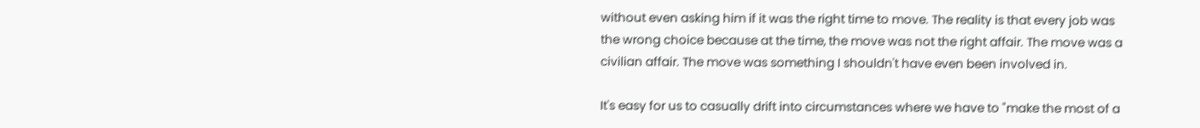without even asking him if it was the right time to move. The reality is that every job was the wrong choice because at the time, the move was not the right affair. The move was a civilian affair. The move was something I shouldn't have even been involved in.

It's easy for us to casually drift into circumstances where we have to "make the most of a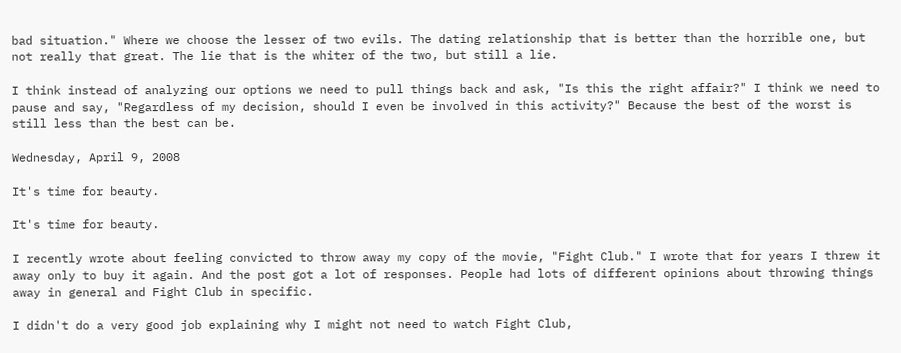bad situation." Where we choose the lesser of two evils. The dating relationship that is better than the horrible one, but not really that great. The lie that is the whiter of the two, but still a lie.

I think instead of analyzing our options we need to pull things back and ask, "Is this the right affair?" I think we need to pause and say, "Regardless of my decision, should I even be involved in this activity?" Because the best of the worst is still less than the best can be.

Wednesday, April 9, 2008

It's time for beauty.

It's time for beauty.

I recently wrote about feeling convicted to throw away my copy of the movie, "Fight Club." I wrote that for years I threw it away only to buy it again. And the post got a lot of responses. People had lots of different opinions about throwing things away in general and Fight Club in specific.

I didn't do a very good job explaining why I might not need to watch Fight Club,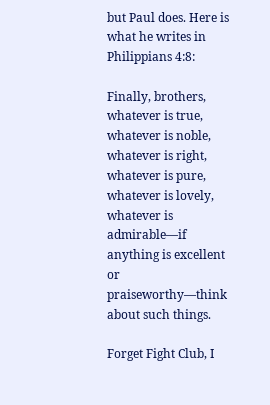but Paul does. Here is what he writes in Philippians 4:8:

Finally, brothers, whatever is true, whatever is noble, whatever is right, whatever is pure, whatever is lovely, whatever is admirable—if anything is excellent or praiseworthy—think about such things.

Forget Fight Club, I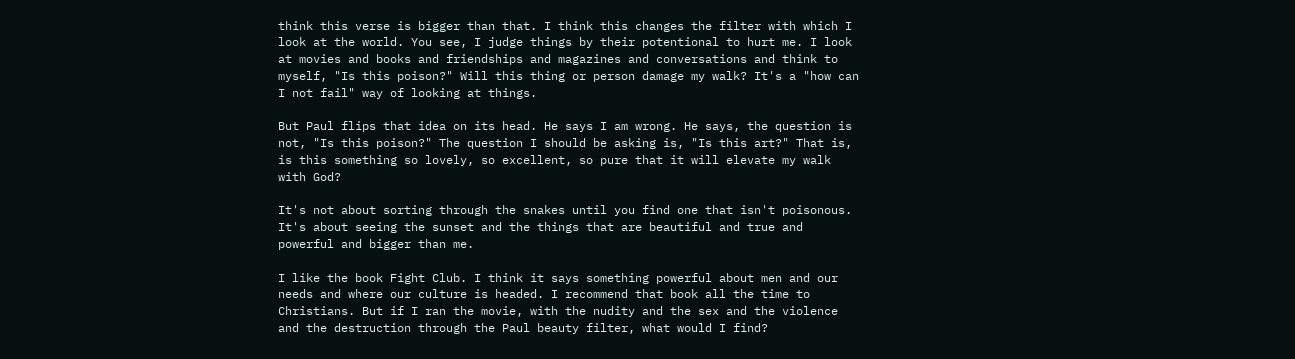think this verse is bigger than that. I think this changes the filter with which I look at the world. You see, I judge things by their potentional to hurt me. I look at movies and books and friendships and magazines and conversations and think to myself, "Is this poison?" Will this thing or person damage my walk? It's a "how can I not fail" way of looking at things.

But Paul flips that idea on its head. He says I am wrong. He says, the question is not, "Is this poison?" The question I should be asking is, "Is this art?" That is, is this something so lovely, so excellent, so pure that it will elevate my walk with God?

It's not about sorting through the snakes until you find one that isn't poisonous. It's about seeing the sunset and the things that are beautiful and true and powerful and bigger than me.

I like the book Fight Club. I think it says something powerful about men and our needs and where our culture is headed. I recommend that book all the time to Christians. But if I ran the movie, with the nudity and the sex and the violence and the destruction through the Paul beauty filter, what would I find?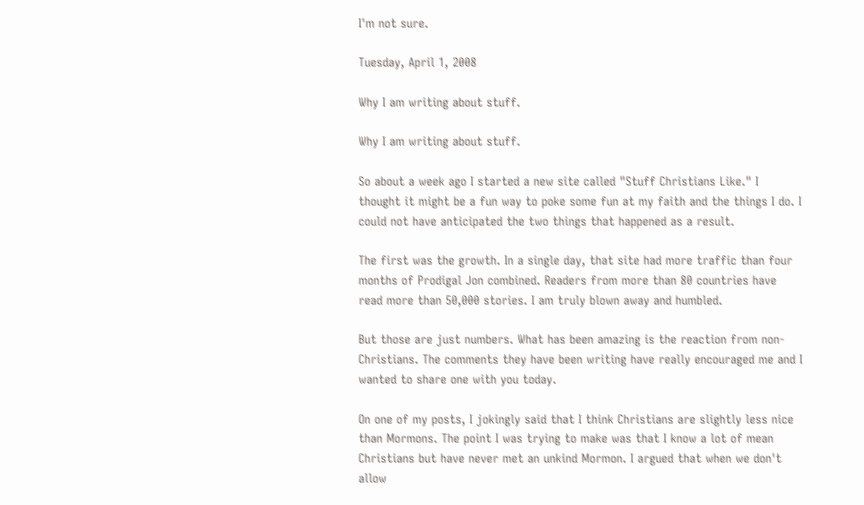I'm not sure.

Tuesday, April 1, 2008

Why I am writing about stuff.

Why I am writing about stuff.

So about a week ago I started a new site called "Stuff Christians Like." I thought it might be a fun way to poke some fun at my faith and the things I do. I could not have anticipated the two things that happened as a result.

The first was the growth. In a single day, that site had more traffic than four months of Prodigal Jon combined. Readers from more than 80 countries have read more than 50,000 stories. I am truly blown away and humbled.

But those are just numbers. What has been amazing is the reaction from non-Christians. The comments they have been writing have really encouraged me and I wanted to share one with you today.

On one of my posts, I jokingly said that I think Christians are slightly less nice than Mormons. The point I was trying to make was that I know a lot of mean Christians but have never met an unkind Mormon. I argued that when we don't allow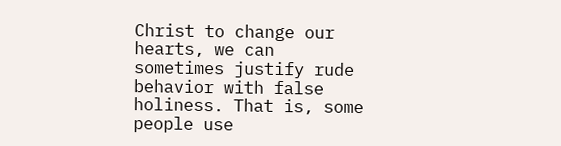Christ to change our hearts, we can sometimes justify rude behavior with false holiness. That is, some people use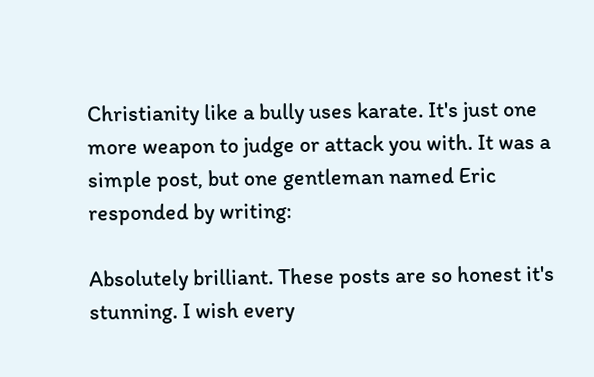Christianity like a bully uses karate. It's just one more weapon to judge or attack you with. It was a simple post, but one gentleman named Eric responded by writing:

Absolutely brilliant. These posts are so honest it's stunning. I wish every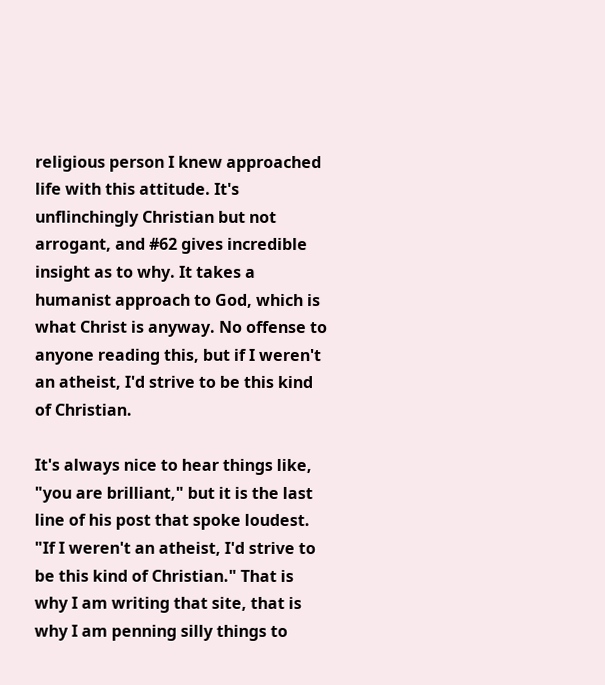religious person I knew approached life with this attitude. It's unflinchingly Christian but not arrogant, and #62 gives incredible insight as to why. It takes a humanist approach to God, which is what Christ is anyway. No offense to anyone reading this, but if I weren't an atheist, I'd strive to be this kind of Christian.

It's always nice to hear things like, "you are brilliant," but it is the last line of his post that spoke loudest. "If I weren't an atheist, I'd strive to be this kind of Christian." That is why I am writing that site, that is why I am penning silly things to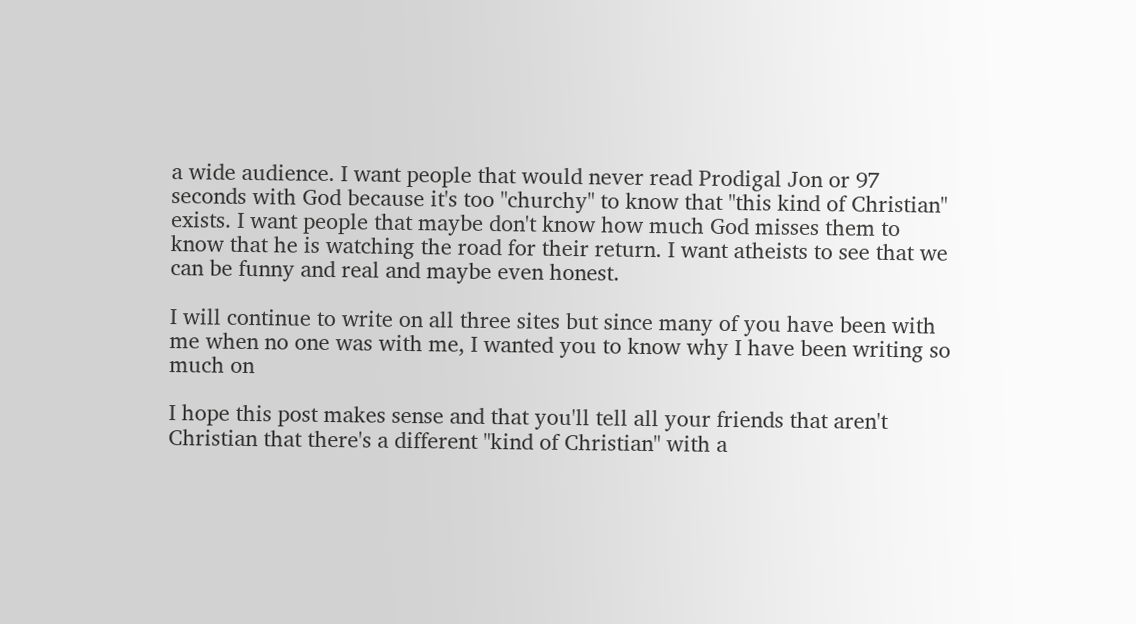a wide audience. I want people that would never read Prodigal Jon or 97 seconds with God because it's too "churchy" to know that "this kind of Christian" exists. I want people that maybe don't know how much God misses them to know that he is watching the road for their return. I want atheists to see that we can be funny and real and maybe even honest.

I will continue to write on all three sites but since many of you have been with me when no one was with me, I wanted you to know why I have been writing so much on

I hope this post makes sense and that you'll tell all your friends that aren't Christian that there's a different "kind of Christian" with a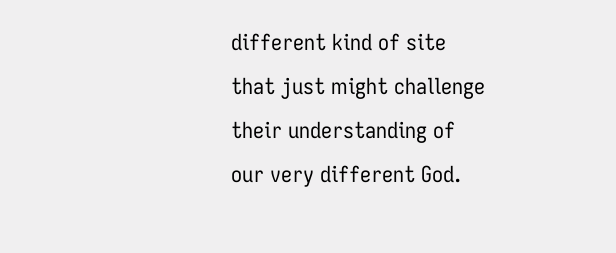different kind of site that just might challenge their understanding of our very different God.